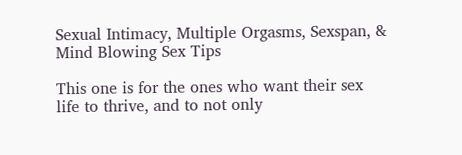Sexual Intimacy, Multiple Orgasms, Sexspan, & Mind Blowing Sex Tips

This one is for the ones who want their sex life to thrive, and to not only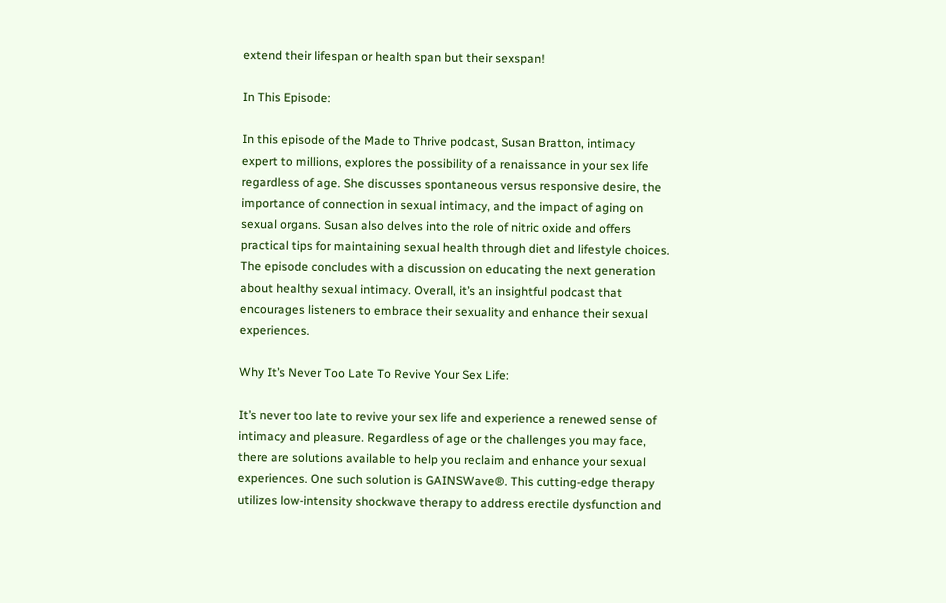extend their lifespan or health span but their sexspan!

In This Episode:

In this episode of the Made to Thrive podcast, Susan Bratton, intimacy expert to millions, explores the possibility of a renaissance in your sex life regardless of age. She discusses spontaneous versus responsive desire, the importance of connection in sexual intimacy, and the impact of aging on sexual organs. Susan also delves into the role of nitric oxide and offers practical tips for maintaining sexual health through diet and lifestyle choices. The episode concludes with a discussion on educating the next generation about healthy sexual intimacy. Overall, it’s an insightful podcast that encourages listeners to embrace their sexuality and enhance their sexual experiences.

Why It’s Never Too Late To Revive Your Sex Life:

It’s never too late to revive your sex life and experience a renewed sense of intimacy and pleasure. Regardless of age or the challenges you may face, there are solutions available to help you reclaim and enhance your sexual experiences. One such solution is GAINSWave®. This cutting-edge therapy utilizes low-intensity shockwave therapy to address erectile dysfunction and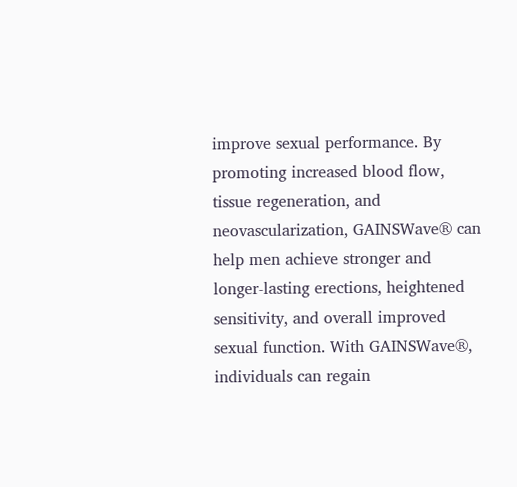improve sexual performance. By promoting increased blood flow, tissue regeneration, and neovascularization, GAINSWave® can help men achieve stronger and longer-lasting erections, heightened sensitivity, and overall improved sexual function. With GAINSWave®, individuals can regain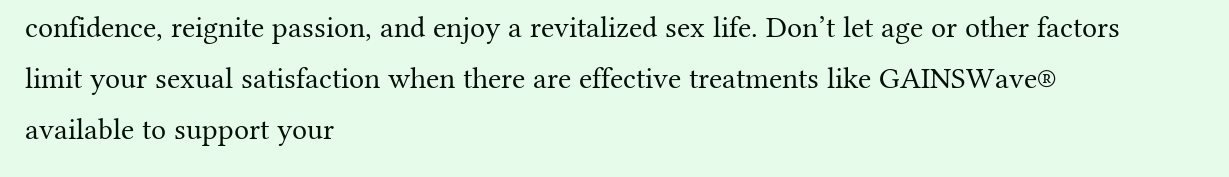confidence, reignite passion, and enjoy a revitalized sex life. Don’t let age or other factors limit your sexual satisfaction when there are effective treatments like GAINSWave® available to support your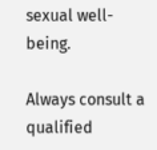sexual well-being.

Always consult a qualified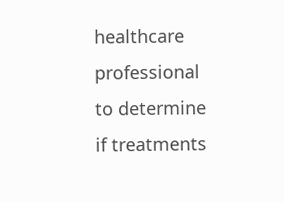healthcare professional to determine if treatments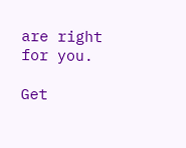are right for you.

Get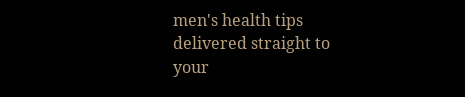men's health tips delivered straight to your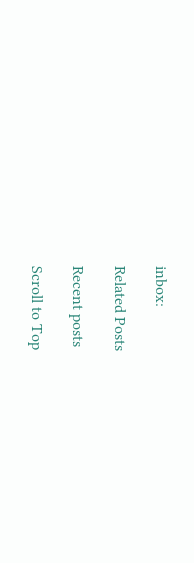inbox:

Related Posts

Recent posts

Scroll to Top